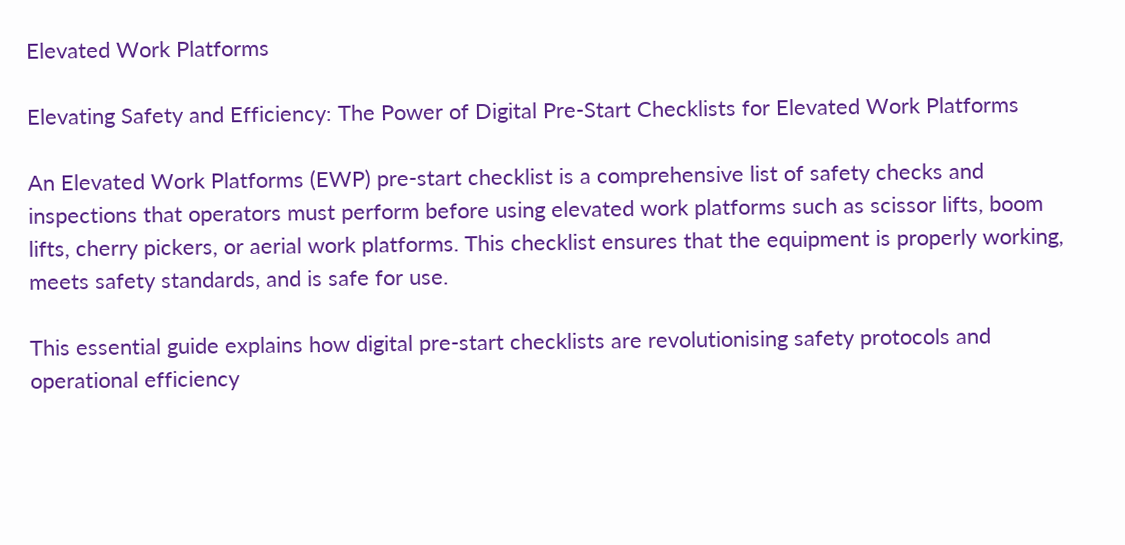Elevated Work Platforms

Elevating Safety and Efficiency: The Power of Digital Pre-Start Checklists for Elevated Work Platforms

An Elevated Work Platforms (EWP) pre-start checklist is a comprehensive list of safety checks and inspections that operators must perform before using elevated work platforms such as scissor lifts, boom lifts, cherry pickers, or aerial work platforms. This checklist ensures that the equipment is properly working, meets safety standards, and is safe for use.

This essential guide explains how digital pre-start checklists are revolutionising safety protocols and operational efficiency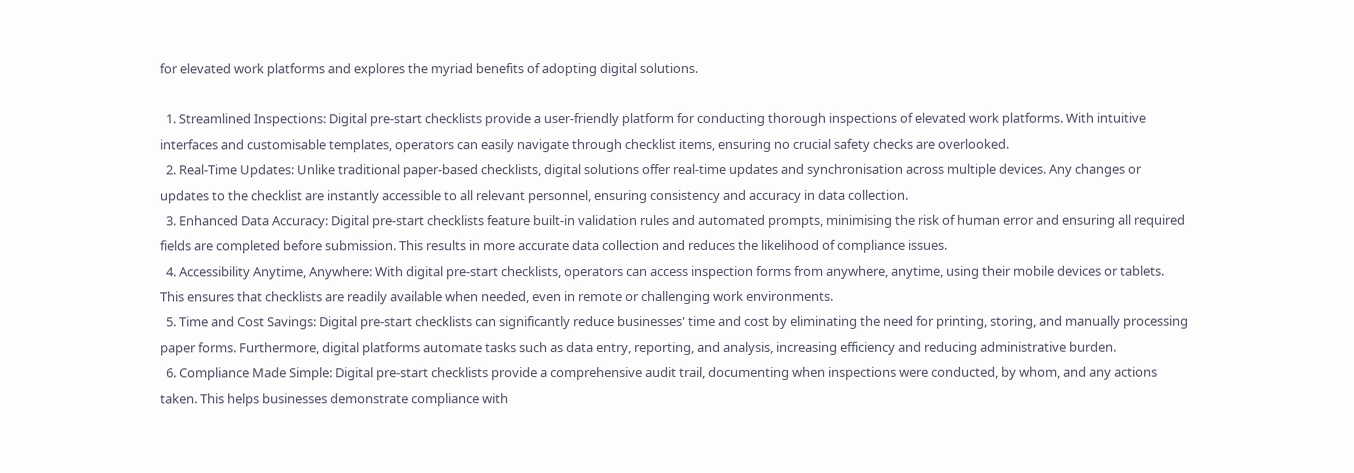for elevated work platforms and explores the myriad benefits of adopting digital solutions.

  1. Streamlined Inspections: Digital pre-start checklists provide a user-friendly platform for conducting thorough inspections of elevated work platforms. With intuitive interfaces and customisable templates, operators can easily navigate through checklist items, ensuring no crucial safety checks are overlooked.
  2. Real-Time Updates: Unlike traditional paper-based checklists, digital solutions offer real-time updates and synchronisation across multiple devices. Any changes or updates to the checklist are instantly accessible to all relevant personnel, ensuring consistency and accuracy in data collection.
  3. Enhanced Data Accuracy: Digital pre-start checklists feature built-in validation rules and automated prompts, minimising the risk of human error and ensuring all required fields are completed before submission. This results in more accurate data collection and reduces the likelihood of compliance issues.
  4. Accessibility Anytime, Anywhere: With digital pre-start checklists, operators can access inspection forms from anywhere, anytime, using their mobile devices or tablets. This ensures that checklists are readily available when needed, even in remote or challenging work environments.
  5. Time and Cost Savings: Digital pre-start checklists can significantly reduce businesses' time and cost by eliminating the need for printing, storing, and manually processing paper forms. Furthermore, digital platforms automate tasks such as data entry, reporting, and analysis, increasing efficiency and reducing administrative burden.
  6. Compliance Made Simple: Digital pre-start checklists provide a comprehensive audit trail, documenting when inspections were conducted, by whom, and any actions taken. This helps businesses demonstrate compliance with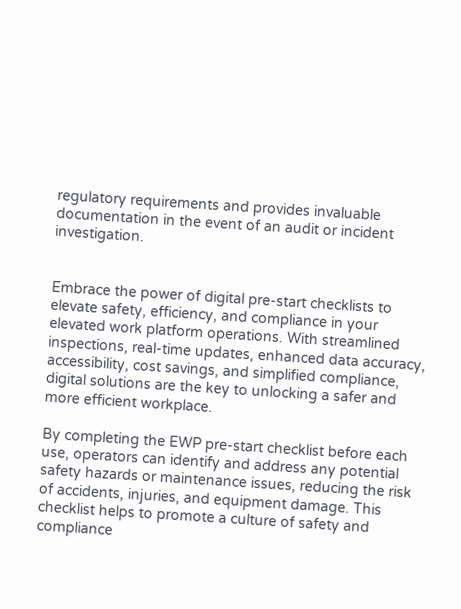regulatory requirements and provides invaluable documentation in the event of an audit or incident investigation.


Embrace the power of digital pre-start checklists to elevate safety, efficiency, and compliance in your elevated work platform operations. With streamlined inspections, real-time updates, enhanced data accuracy, accessibility, cost savings, and simplified compliance, digital solutions are the key to unlocking a safer and more efficient workplace.

By completing the EWP pre-start checklist before each use, operators can identify and address any potential safety hazards or maintenance issues, reducing the risk of accidents, injuries, and equipment damage. This checklist helps to promote a culture of safety and compliance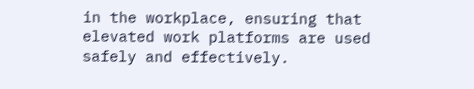in the workplace, ensuring that elevated work platforms are used safely and effectively.